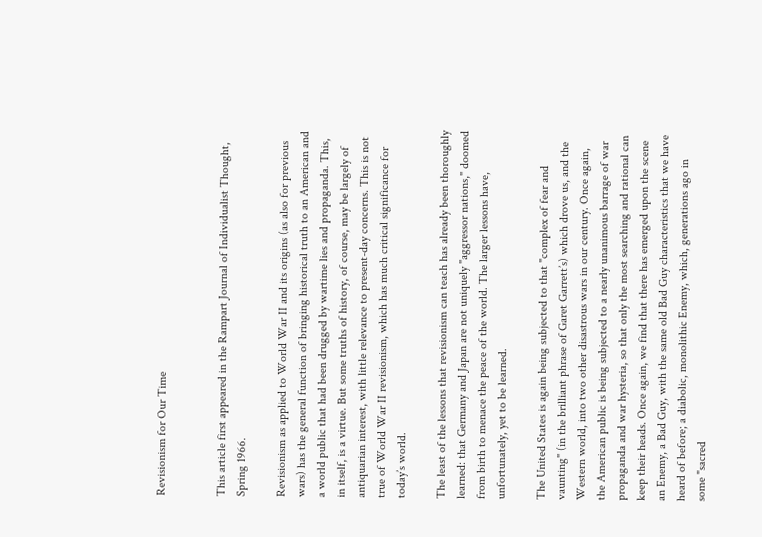Revisionism for Our Time


This article first appeared in the Rampart Journal of Individualist Thought, Spring 1966.

Revisionism as applied to World War II and its origins (as also for previous wars) has the general function of bringing historical truth to an American and a world public that had been drugged by wartime lies and propaganda. This, in itself, is a virtue. But some truths of history, of course, may be largely of antiquarian interest, with little relevance to present-day concerns. This is not true of World War II revisionism, which has much critical significance for today’s world.

The least of the lessons that revisionism can teach has already been thoroughly learned: that Germany and Japan are not uniquely "aggressor nations," doomed from birth to menace the peace of the world. The larger lessons have, unfortunately, yet to be learned.

The United States is again being subjected to that "complex of fear and vaunting" (in the brilliant phrase of Garet Garrett’s) which drove us, and the Western world, into two other disastrous wars in our century. Once again, the American public is being subjected to a nearly unanimous barrage of war propaganda and war hysteria, so that only the most searching and rational can keep their heads. Once again, we find that there has emerged upon the scene an Enemy, a Bad Guy, with the same old Bad Guy characteristics that we have heard of before; a diabolic, monolithic Enemy, which, generations ago in some "sacred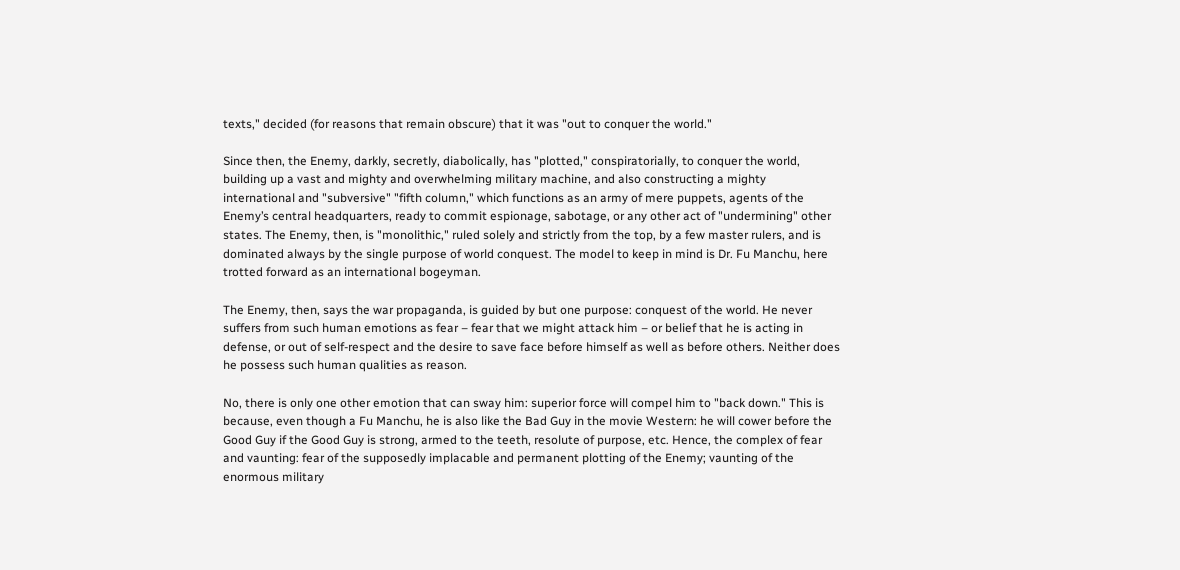texts," decided (for reasons that remain obscure) that it was "out to conquer the world."

Since then, the Enemy, darkly, secretly, diabolically, has "plotted," conspiratorially, to conquer the world, building up a vast and mighty and overwhelming military machine, and also constructing a mighty international and "subversive" "fifth column," which functions as an army of mere puppets, agents of the Enemy’s central headquarters, ready to commit espionage, sabotage, or any other act of "undermining" other states. The Enemy, then, is "monolithic," ruled solely and strictly from the top, by a few master rulers, and is dominated always by the single purpose of world conquest. The model to keep in mind is Dr. Fu Manchu, here trotted forward as an international bogeyman.

The Enemy, then, says the war propaganda, is guided by but one purpose: conquest of the world. He never suffers from such human emotions as fear – fear that we might attack him – or belief that he is acting in defense, or out of self-respect and the desire to save face before himself as well as before others. Neither does he possess such human qualities as reason.

No, there is only one other emotion that can sway him: superior force will compel him to "back down." This is because, even though a Fu Manchu, he is also like the Bad Guy in the movie Western: he will cower before the Good Guy if the Good Guy is strong, armed to the teeth, resolute of purpose, etc. Hence, the complex of fear and vaunting: fear of the supposedly implacable and permanent plotting of the Enemy; vaunting of the enormous military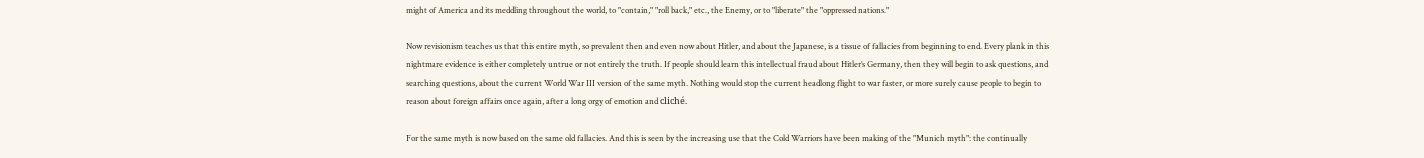might of America and its meddling throughout the world, to "contain," "roll back," etc., the Enemy, or to "liberate" the "oppressed nations."

Now revisionism teaches us that this entire myth, so prevalent then and even now about Hitler, and about the Japanese, is a tissue of fallacies from beginning to end. Every plank in this nightmare evidence is either completely untrue or not entirely the truth. If people should learn this intellectual fraud about Hitler’s Germany, then they will begin to ask questions, and searching questions, about the current World War III version of the same myth. Nothing would stop the current headlong flight to war faster, or more surely cause people to begin to reason about foreign affairs once again, after a long orgy of emotion and cliché.

For the same myth is now based on the same old fallacies. And this is seen by the increasing use that the Cold Warriors have been making of the "Munich myth": the continually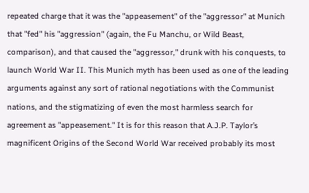repeated charge that it was the "appeasement" of the "aggressor" at Munich that "fed" his "aggression" (again, the Fu Manchu, or Wild Beast, comparison), and that caused the "aggressor," drunk with his conquests, to launch World War II. This Munich myth has been used as one of the leading arguments against any sort of rational negotiations with the Communist nations, and the stigmatizing of even the most harmless search for agreement as "appeasement." It is for this reason that A.J.P. Taylor’s magnificent Origins of the Second World War received probably its most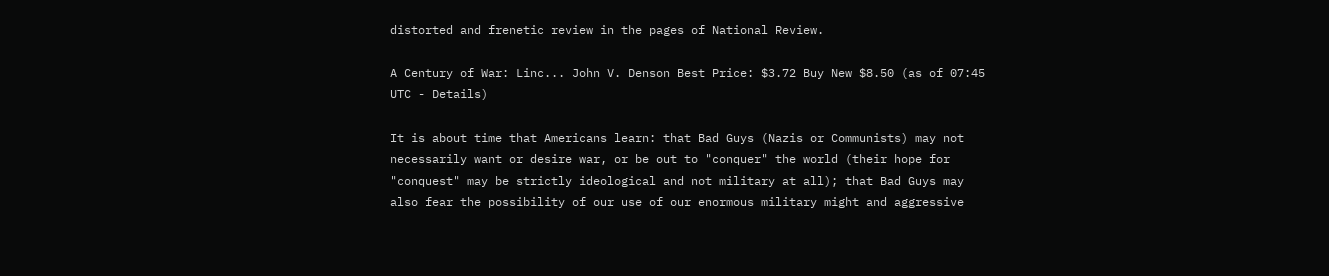distorted and frenetic review in the pages of National Review.

A Century of War: Linc... John V. Denson Best Price: $3.72 Buy New $8.50 (as of 07:45 UTC - Details)

It is about time that Americans learn: that Bad Guys (Nazis or Communists) may not necessarily want or desire war, or be out to "conquer" the world (their hope for "conquest" may be strictly ideological and not military at all); that Bad Guys may also fear the possibility of our use of our enormous military might and aggressive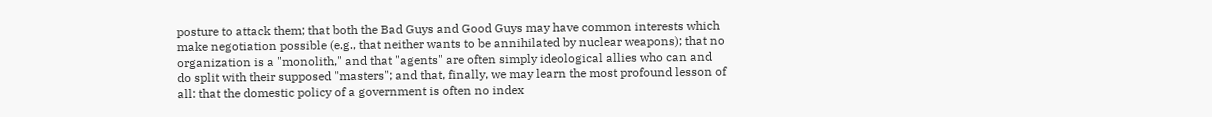posture to attack them; that both the Bad Guys and Good Guys may have common interests which make negotiation possible (e.g., that neither wants to be annihilated by nuclear weapons); that no organization is a "monolith," and that "agents" are often simply ideological allies who can and do split with their supposed "masters"; and that, finally, we may learn the most profound lesson of all: that the domestic policy of a government is often no index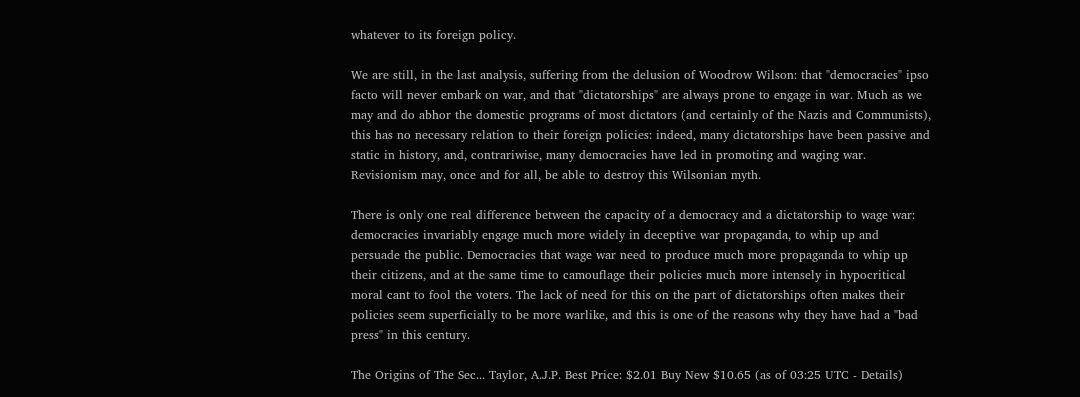whatever to its foreign policy.

We are still, in the last analysis, suffering from the delusion of Woodrow Wilson: that "democracies" ipso facto will never embark on war, and that "dictatorships" are always prone to engage in war. Much as we may and do abhor the domestic programs of most dictators (and certainly of the Nazis and Communists), this has no necessary relation to their foreign policies: indeed, many dictatorships have been passive and static in history, and, contrariwise, many democracies have led in promoting and waging war. Revisionism may, once and for all, be able to destroy this Wilsonian myth.

There is only one real difference between the capacity of a democracy and a dictatorship to wage war: democracies invariably engage much more widely in deceptive war propaganda, to whip up and persuade the public. Democracies that wage war need to produce much more propaganda to whip up their citizens, and at the same time to camouflage their policies much more intensely in hypocritical moral cant to fool the voters. The lack of need for this on the part of dictatorships often makes their policies seem superficially to be more warlike, and this is one of the reasons why they have had a "bad press" in this century.

The Origins of The Sec... Taylor, A.J.P. Best Price: $2.01 Buy New $10.65 (as of 03:25 UTC - Details)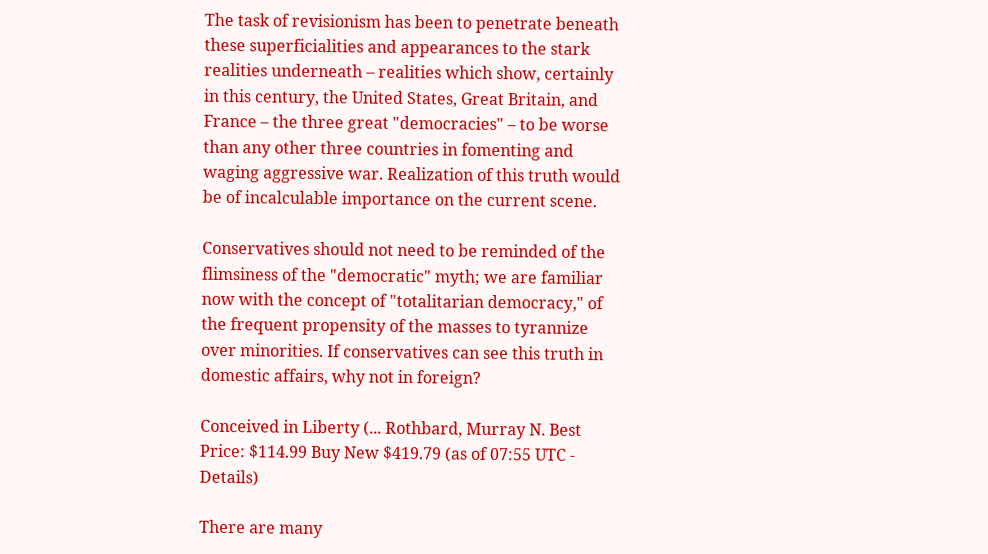The task of revisionism has been to penetrate beneath these superficialities and appearances to the stark realities underneath – realities which show, certainly in this century, the United States, Great Britain, and France – the three great "democracies" – to be worse than any other three countries in fomenting and waging aggressive war. Realization of this truth would be of incalculable importance on the current scene.

Conservatives should not need to be reminded of the flimsiness of the "democratic" myth; we are familiar now with the concept of "totalitarian democracy," of the frequent propensity of the masses to tyrannize over minorities. If conservatives can see this truth in domestic affairs, why not in foreign?

Conceived in Liberty (... Rothbard, Murray N. Best Price: $114.99 Buy New $419.79 (as of 07:55 UTC - Details)

There are many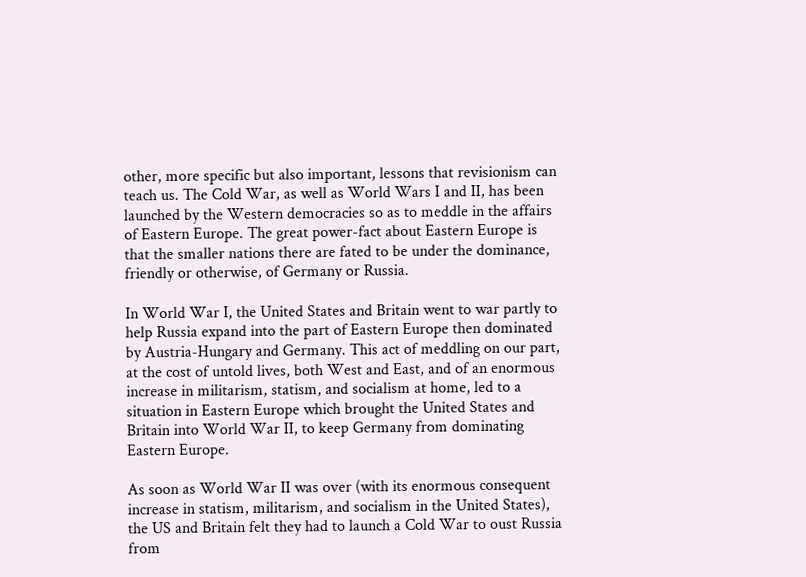other, more specific but also important, lessons that revisionism can teach us. The Cold War, as well as World Wars I and II, has been launched by the Western democracies so as to meddle in the affairs of Eastern Europe. The great power-fact about Eastern Europe is that the smaller nations there are fated to be under the dominance, friendly or otherwise, of Germany or Russia.

In World War I, the United States and Britain went to war partly to help Russia expand into the part of Eastern Europe then dominated by Austria-Hungary and Germany. This act of meddling on our part, at the cost of untold lives, both West and East, and of an enormous increase in militarism, statism, and socialism at home, led to a situation in Eastern Europe which brought the United States and Britain into World War II, to keep Germany from dominating Eastern Europe.

As soon as World War II was over (with its enormous consequent increase in statism, militarism, and socialism in the United States), the US and Britain felt they had to launch a Cold War to oust Russia from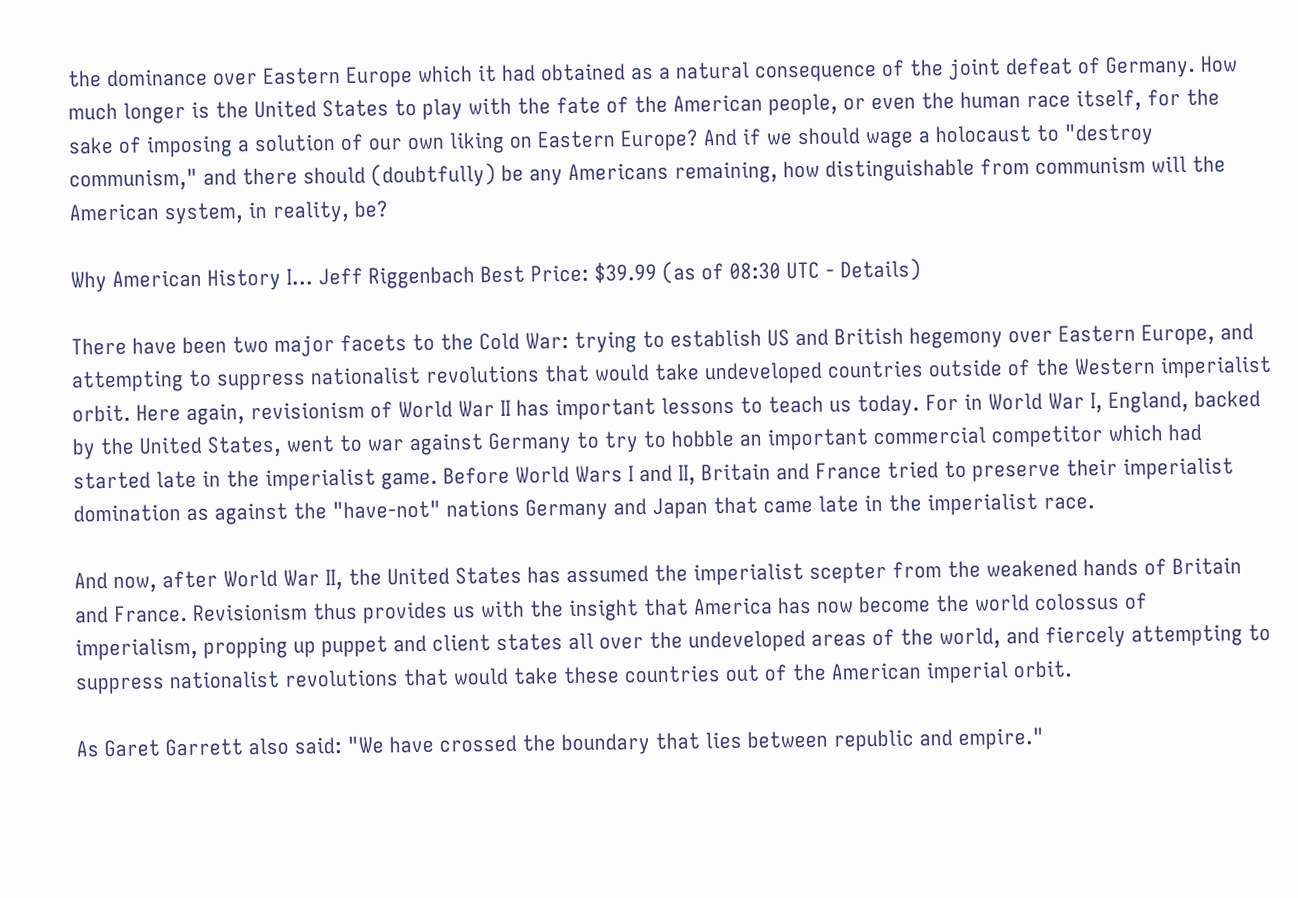the dominance over Eastern Europe which it had obtained as a natural consequence of the joint defeat of Germany. How much longer is the United States to play with the fate of the American people, or even the human race itself, for the sake of imposing a solution of our own liking on Eastern Europe? And if we should wage a holocaust to "destroy communism," and there should (doubtfully) be any Americans remaining, how distinguishable from communism will the American system, in reality, be?

Why American History I... Jeff Riggenbach Best Price: $39.99 (as of 08:30 UTC - Details)

There have been two major facets to the Cold War: trying to establish US and British hegemony over Eastern Europe, and attempting to suppress nationalist revolutions that would take undeveloped countries outside of the Western imperialist orbit. Here again, revisionism of World War II has important lessons to teach us today. For in World War I, England, backed by the United States, went to war against Germany to try to hobble an important commercial competitor which had started late in the imperialist game. Before World Wars I and II, Britain and France tried to preserve their imperialist domination as against the "have-not" nations Germany and Japan that came late in the imperialist race.

And now, after World War II, the United States has assumed the imperialist scepter from the weakened hands of Britain and France. Revisionism thus provides us with the insight that America has now become the world colossus of imperialism, propping up puppet and client states all over the undeveloped areas of the world, and fiercely attempting to suppress nationalist revolutions that would take these countries out of the American imperial orbit.

As Garet Garrett also said: "We have crossed the boundary that lies between republic and empire."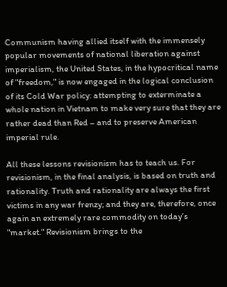Communism having allied itself with the immensely popular movements of national liberation against imperialism, the United States, in the hypocritical name of "freedom," is now engaged in the logical conclusion of its Cold War policy: attempting to exterminate a whole nation in Vietnam to make very sure that they are rather dead than Red – and to preserve American imperial rule.

All these lessons revisionism has to teach us. For revisionism, in the final analysis, is based on truth and rationality. Truth and rationality are always the first victims in any war frenzy; and they are, therefore, once again an extremely rare commodity on today’s "market." Revisionism brings to the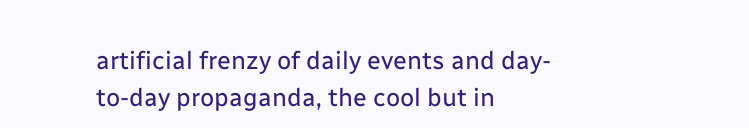artificial frenzy of daily events and day-to-day propaganda, the cool but in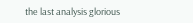the last analysis glorious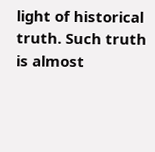light of historical truth. Such truth is almost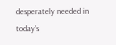desperately needed in today’s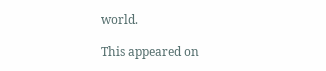world.

This appeared on